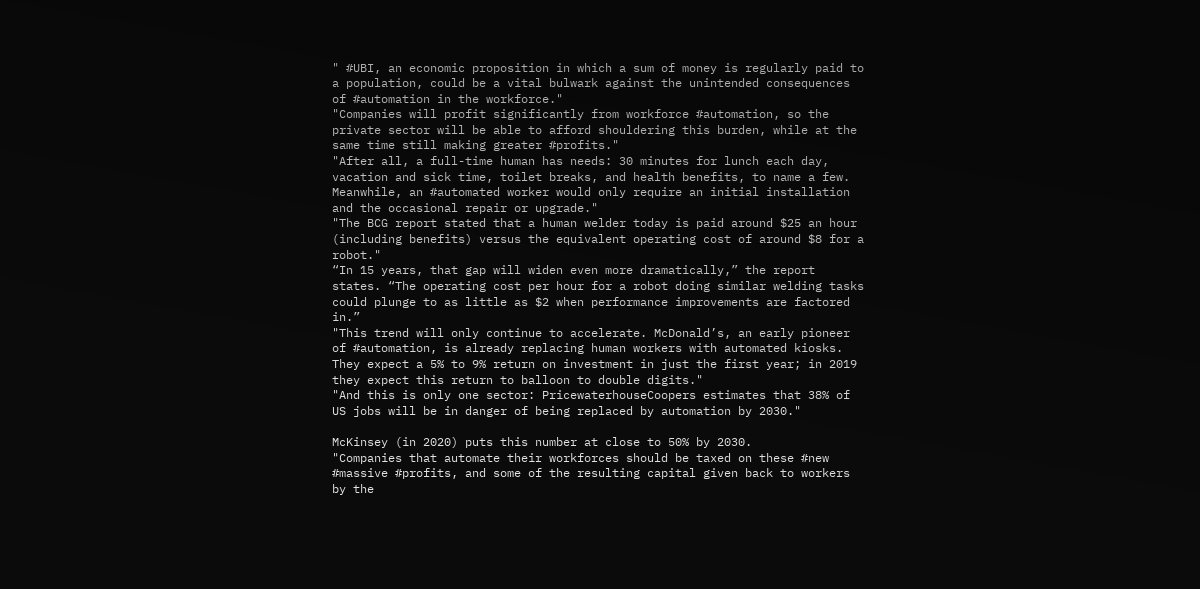" #UBI, an economic proposition in which a sum of money is regularly paid to a population, could be a vital bulwark against the unintended consequences of #automation in the workforce."
"Companies will profit significantly from workforce #automation, so the private sector will be able to afford shouldering this burden, while at the same time still making greater #profits."
"After all, a full-time human has needs: 30 minutes for lunch each day, vacation and sick time, toilet breaks, and health benefits, to name a few. Meanwhile, an #automated worker would only require an initial installation and the occasional repair or upgrade."
"The BCG report stated that a human welder today is paid around $25 an hour (including benefits) versus the equivalent operating cost of around $8 for a robot."
“In 15 years, that gap will widen even more dramatically,” the report states. “The operating cost per hour for a robot doing similar welding tasks could plunge to as little as $2 when performance improvements are factored in.”
"This trend will only continue to accelerate. McDonald’s, an early pioneer of #automation, is already replacing human workers with automated kiosks. They expect a 5% to 9% return on investment in just the first year; in 2019 they expect this return to balloon to double digits."
"And this is only one sector: PricewaterhouseCoopers estimates that 38% of US jobs will be in danger of being replaced by automation by 2030."

McKinsey (in 2020) puts this number at close to 50% by 2030.
"Companies that automate their workforces should be taxed on these #new #massive #profits, and some of the resulting capital given back to workers by the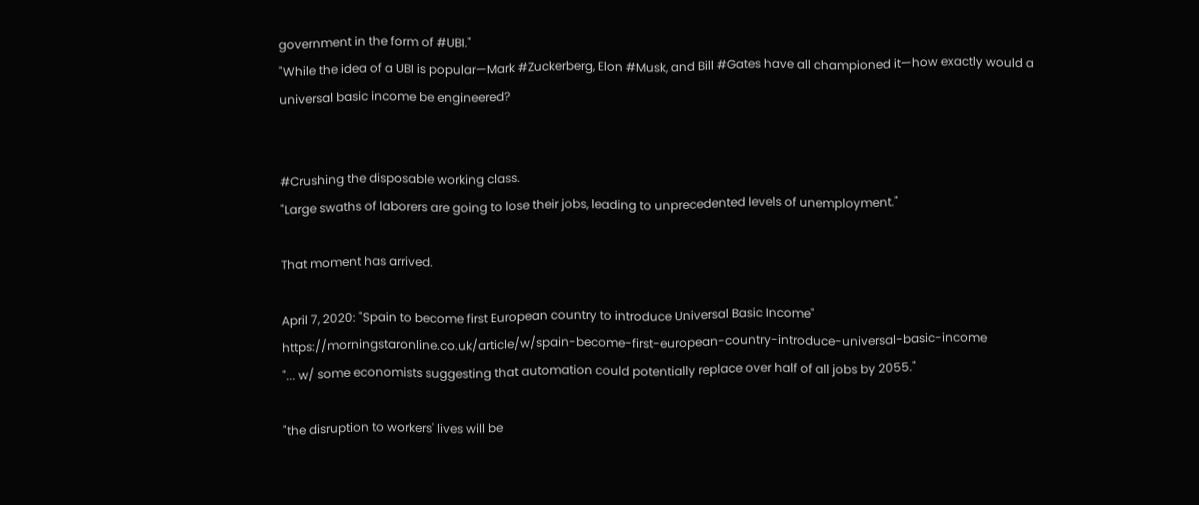government in the form of #UBI."
"While the idea of a UBI is popular—Mark #Zuckerberg, Elon #Musk, and Bill #Gates have all championed it—how exactly would a universal basic income be engineered?


#Crushing the disposable working class.
"Large swaths of laborers are going to lose their jobs, leading to unprecedented levels of unemployment."

That moment has arrived.

April 7, 2020: "Spain to become first European country to introduce Universal Basic Income" https://morningstaronline.co.uk/article/w/spain-become-first-european-country-introduce-universal-basic-income
"... w/ some economists suggesting that automation could potentially replace over half of all jobs by 2055."

"the disruption to workers' lives will be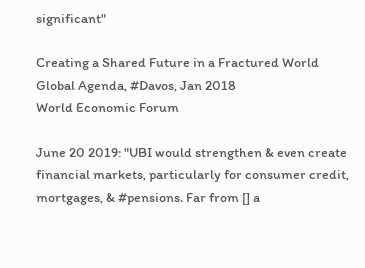significant"

Creating a Shared Future in a Fractured World
Global Agenda, #Davos, Jan 2018
World Economic Forum

June 20 2019: "UBI would strengthen & even create financial markets, particularly for consumer credit, mortgages, & #pensions. Far from [] a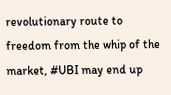revolutionary route to freedom from the whip of the market, #UBI may end up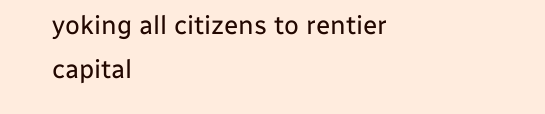yoking all citizens to rentier capital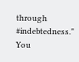through #indebtedness."
You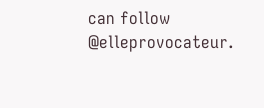can follow @elleprovocateur.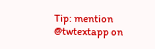Tip: mention @twtextapp on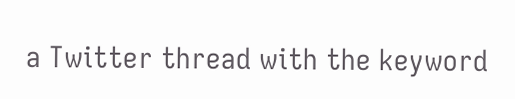a Twitter thread with the keyword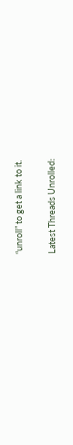“unroll” to get a link to it.

Latest Threads Unrolled: